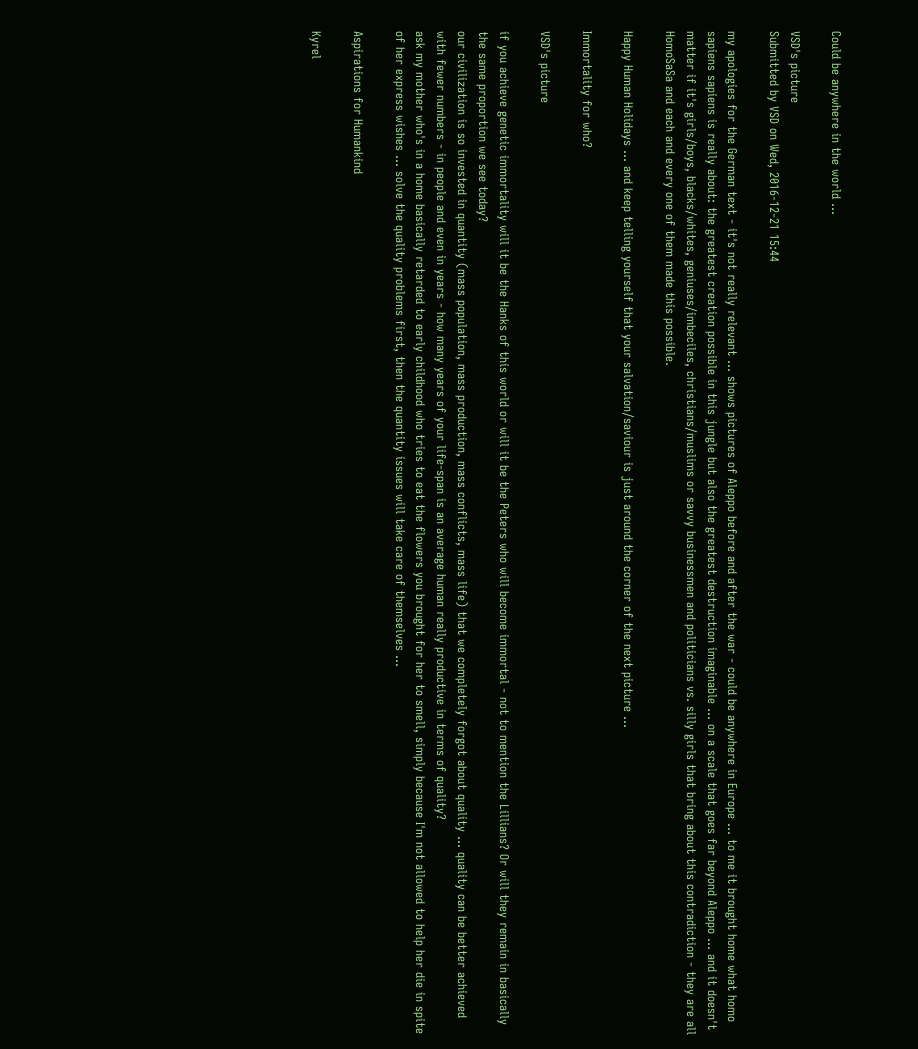Could be anywhere in the world ...

VSD's picture
Submitted by VSD on Wed, 2016-12-21 15:44

my apologies for the German text - it's not really relevant ... shows pictures of Aleppo before and after the war - could be anywhere in Europe ... to me it brought home what homo sapiens sapiens is really about: the greatest creation possible in this jungle but also the greatest destruction imaginable ... on a scale that goes far beyond Aleppo ... and it doesn't matter if it's girls/boys, blacks/whites, geniuses/imbeciles, christians/muslims or savvy businessmen and politicians vs. silly girls that bring about this contradiction - they are all HomoSaSa and each and every one of them made this possible.

Happy Human Holidays ... and keep telling yourself that your salvation/saviour is just around the corner of the next picture ...

Immortality for who?

VSD's picture

if you achieve genetic immortality will it be the Hanks of this world or will it be the Peters who will become immortal - not to mention the Lillians? Or will they remain in basically the same proportion we see today?
our civilization is so invested in quantity (mass population, mass production, mass conflicts, mass life) that we completely forgot about quality ... quality can be better achieved with fewer numbers - in people and even in years - how many years of your life-span is an average human really productive in terms of quality?
ask my mother who's in a home basically retarded to early childhood who tries to eat the flowers you brought for her to smell, simply because I'm not allowed to help her die in spite of her express wishes ... solve the quality problems first, then the quantity issues will take care of themselves ...

Aspirations for Humankind

Kyrel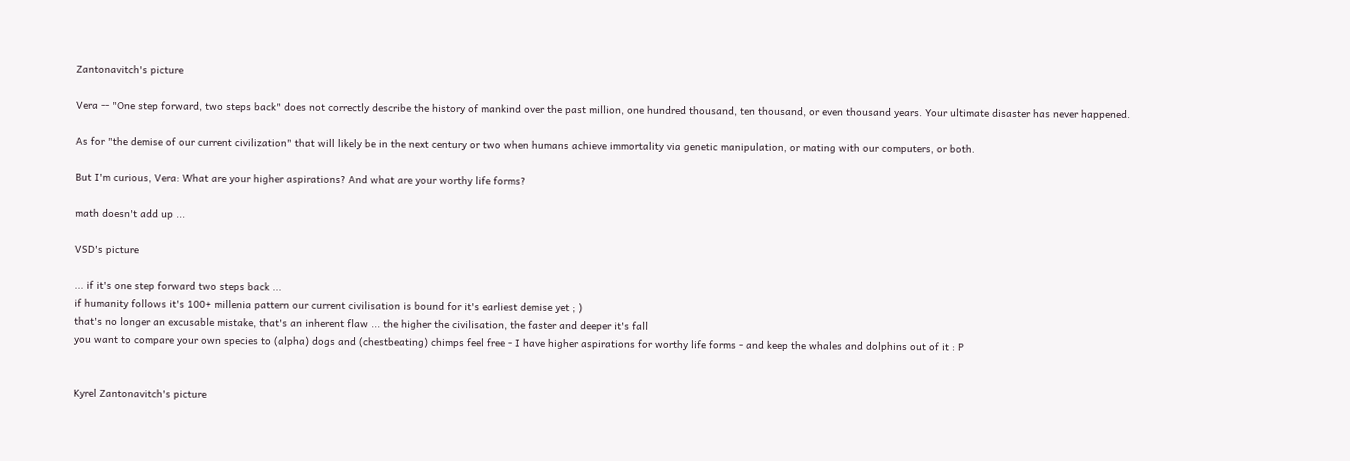Zantonavitch's picture

Vera -- "One step forward, two steps back" does not correctly describe the history of mankind over the past million, one hundred thousand, ten thousand, or even thousand years. Your ultimate disaster has never happened.

As for "the demise of our current civilization" that will likely be in the next century or two when humans achieve immortality via genetic manipulation, or mating with our computers, or both.

But I'm curious, Vera: What are your higher aspirations? And what are your worthy life forms?

math doesn't add up ...

VSD's picture

... if it's one step forward two steps back ...
if humanity follows it's 100+ millenia pattern our current civilisation is bound for it's earliest demise yet ; )
that's no longer an excusable mistake, that's an inherent flaw ... the higher the civilisation, the faster and deeper it's fall
you want to compare your own species to (alpha) dogs and (chestbeating) chimps feel free - I have higher aspirations for worthy life forms - and keep the whales and dolphins out of it : P


Kyrel Zantonavitch's picture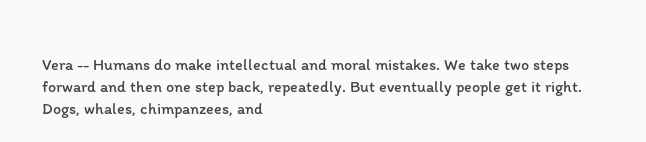Vera -- Humans do make intellectual and moral mistakes. We take two steps forward and then one step back, repeatedly. But eventually people get it right. Dogs, whales, chimpanzees, and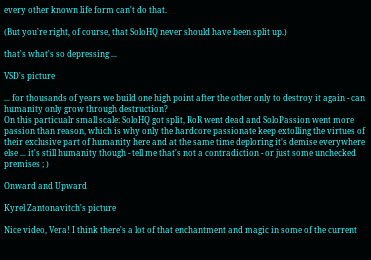every other known life form can't do that.

(But you're right, of course, that SoloHQ never should have been split up.)

that's what's so depressing ...

VSD's picture

... for thousands of years we build one high point after the other only to destroy it again - can humanity only grow through destruction?
On this particualr small scale: SoloHQ got split, RoR went dead and SoloPassion went more passion than reason, which is why only the hardcore passionate keep extolling the virtues of their exclusive part of humanity here and at the same time deploring it's demise everywhere else ... it's still humanity though - tell me that's not a contradiction - or just some unchecked premises ; )

Onward and Upward

Kyrel Zantonavitch's picture

Nice video, Vera! I think there's a lot of that enchantment and magic in some of the current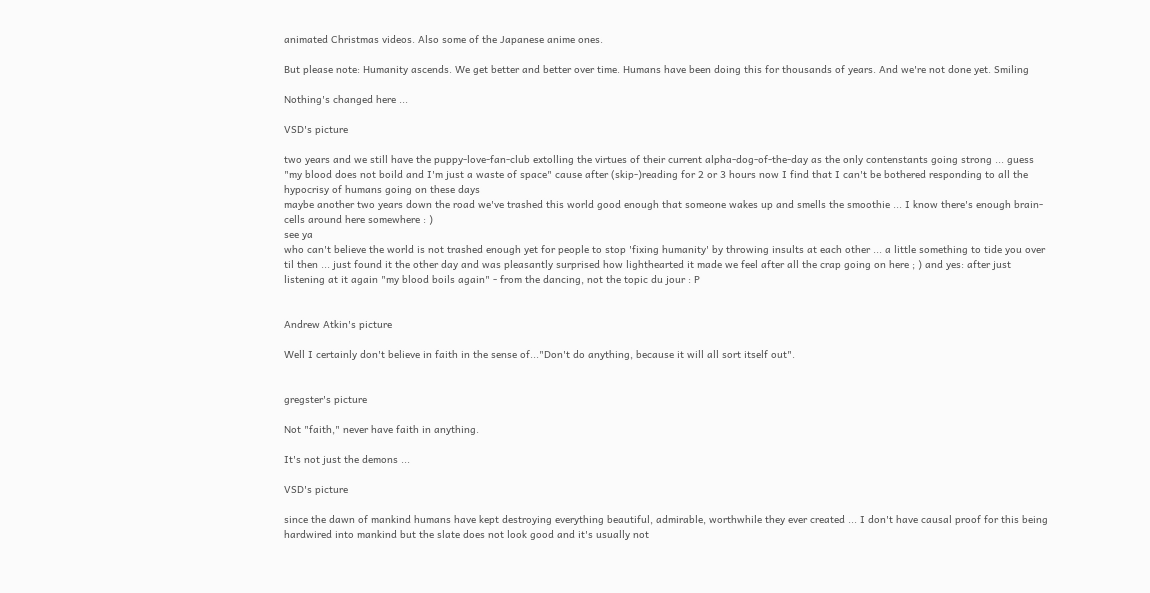animated Christmas videos. Also some of the Japanese anime ones.

But please note: Humanity ascends. We get better and better over time. Humans have been doing this for thousands of years. And we're not done yet. Smiling

Nothing's changed here ...

VSD's picture

two years and we still have the puppy-love-fan-club extolling the virtues of their current alpha-dog-of-the-day as the only contenstants going strong ... guess "my blood does not boild and I'm just a waste of space" cause after (skip-)reading for 2 or 3 hours now I find that I can't be bothered responding to all the hypocrisy of humans going on these days
maybe another two years down the road we've trashed this world good enough that someone wakes up and smells the smoothie ... I know there's enough brain-cells around here somewhere : )
see ya
who can't believe the world is not trashed enough yet for people to stop 'fixing humanity' by throwing insults at each other ... a little something to tide you over til then ... just found it the other day and was pleasantly surprised how lighthearted it made we feel after all the crap going on here ; ) and yes: after just listening at it again "my blood boils again" - from the dancing, not the topic du jour : P


Andrew Atkin's picture

Well I certainly don't believe in faith in the sense of..."Don't do anything, because it will all sort itself out".


gregster's picture

Not "faith," never have faith in anything.

It's not just the demons ...

VSD's picture

since the dawn of mankind humans have kept destroying everything beautiful, admirable, worthwhile they ever created ... I don't have causal proof for this being hardwired into mankind but the slate does not look good and it's usually not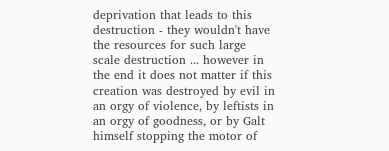deprivation that leads to this destruction - they wouldn't have the resources for such large scale destruction ... however in the end it does not matter if this creation was destroyed by evil in an orgy of violence, by leftists in an orgy of goodness, or by Galt himself stopping the motor of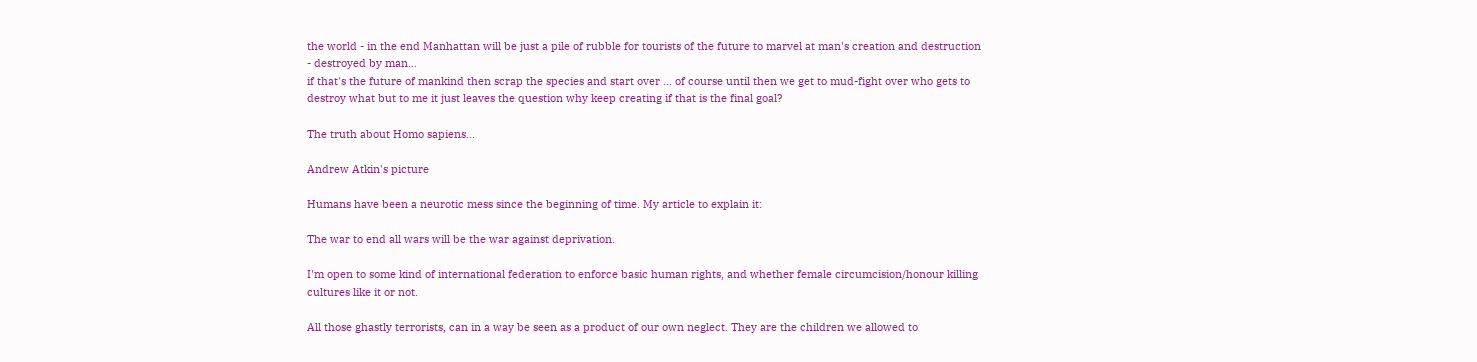the world - in the end Manhattan will be just a pile of rubble for tourists of the future to marvel at man's creation and destruction - destroyed by man...
if that's the future of mankind then scrap the species and start over ... of course until then we get to mud-fight over who gets to destroy what but to me it just leaves the question why keep creating if that is the final goal?

The truth about Homo sapiens...

Andrew Atkin's picture

Humans have been a neurotic mess since the beginning of time. My article to explain it:

The war to end all wars will be the war against deprivation.

I'm open to some kind of international federation to enforce basic human rights, and whether female circumcision/honour killing cultures like it or not.

All those ghastly terrorists, can in a way be seen as a product of our own neglect. They are the children we allowed to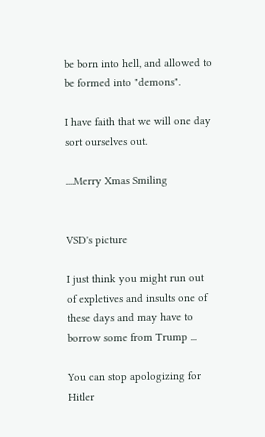be born into hell, and allowed to be formed into "demons".

I have faith that we will one day sort ourselves out.

....Merry Xmas Smiling


VSD's picture

I just think you might run out of expletives and insults one of these days and may have to borrow some from Trump ...

You can stop apologizing for Hitler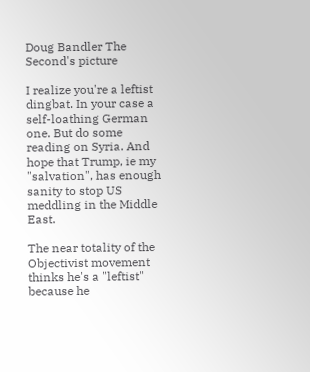Doug Bandler The Second's picture

I realize you're a leftist dingbat. In your case a self-loathing German one. But do some reading on Syria. And hope that Trump, ie my "salvation", has enough sanity to stop US meddling in the Middle East.

The near totality of the Objectivist movement thinks he's a "leftist" because he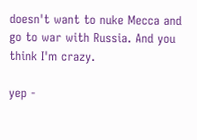doesn't want to nuke Mecca and go to war with Russia. And you think I'm crazy.

yep -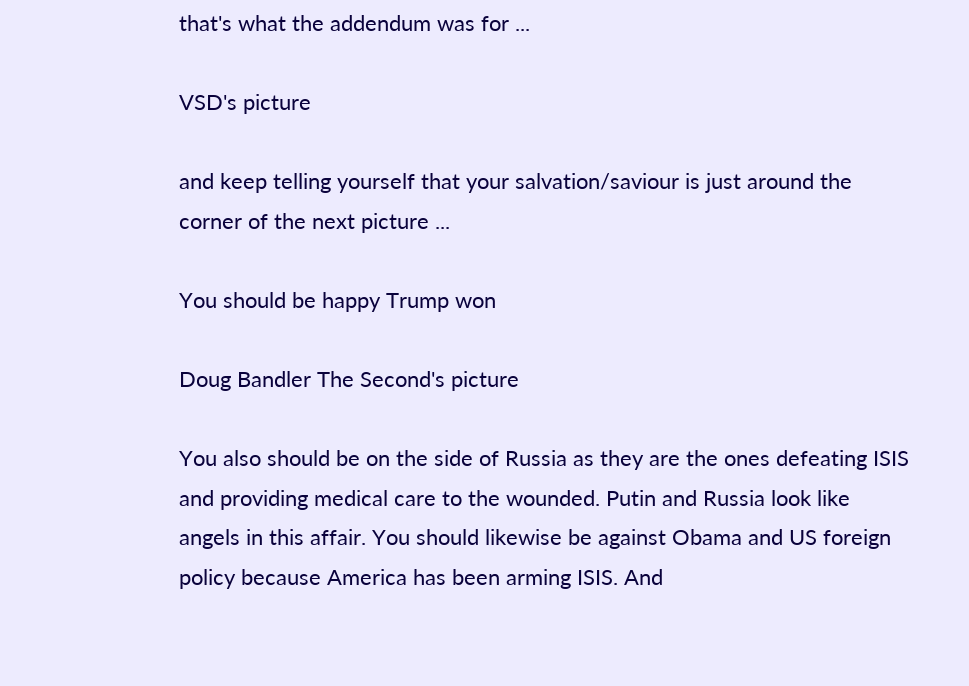that's what the addendum was for ...

VSD's picture

and keep telling yourself that your salvation/saviour is just around the corner of the next picture ...

You should be happy Trump won

Doug Bandler The Second's picture

You also should be on the side of Russia as they are the ones defeating ISIS and providing medical care to the wounded. Putin and Russia look like angels in this affair. You should likewise be against Obama and US foreign policy because America has been arming ISIS. And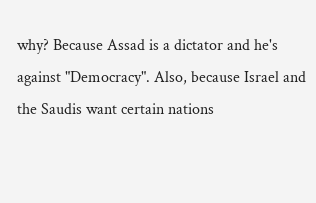why? Because Assad is a dictator and he's against "Democracy". Also, because Israel and the Saudis want certain nations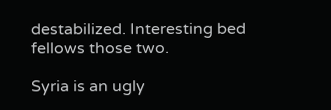destabilized. Interesting bed fellows those two.

Syria is an ugly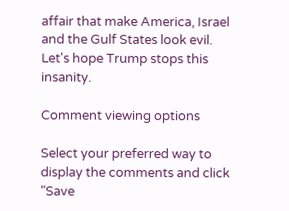affair that make America, Israel and the Gulf States look evil. Let's hope Trump stops this insanity.

Comment viewing options

Select your preferred way to display the comments and click "Save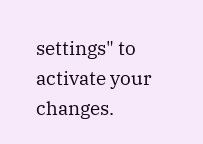settings" to activate your changes.